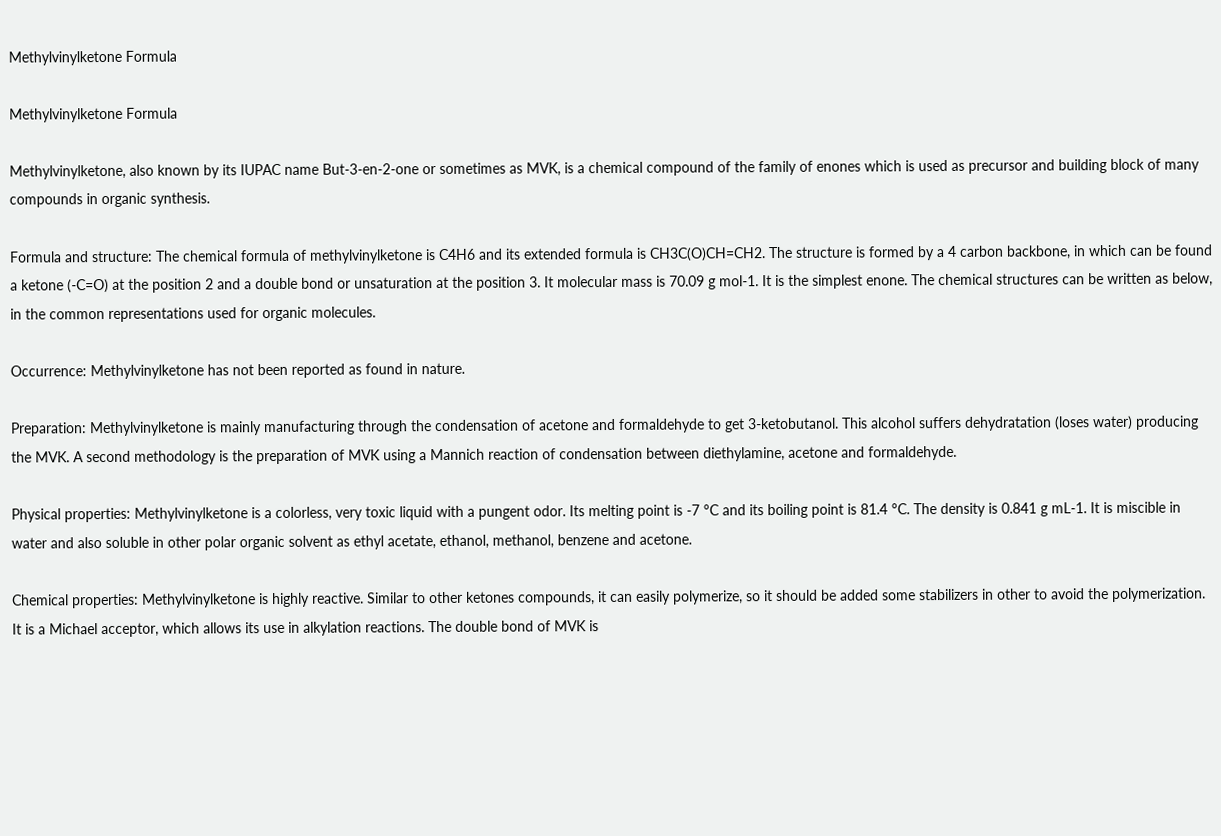Methylvinylketone Formula

Methylvinylketone Formula

Methylvinylketone, also known by its IUPAC name But-3-en-2-one or sometimes as MVK, is a chemical compound of the family of enones which is used as precursor and building block of many compounds in organic synthesis.

Formula and structure: The chemical formula of methylvinylketone is C4H6 and its extended formula is CH3C(O)CH=CH2. The structure is formed by a 4 carbon backbone, in which can be found a ketone (-C=O) at the position 2 and a double bond or unsaturation at the position 3. It molecular mass is 70.09 g mol-1. It is the simplest enone. The chemical structures can be written as below, in the common representations used for organic molecules.

Occurrence: Methylvinylketone has not been reported as found in nature.

Preparation: Methylvinylketone is mainly manufacturing through the condensation of acetone and formaldehyde to get 3-ketobutanol. This alcohol suffers dehydratation (loses water) producing the MVK. A second methodology is the preparation of MVK using a Mannich reaction of condensation between diethylamine, acetone and formaldehyde.

Physical properties: Methylvinylketone is a colorless, very toxic liquid with a pungent odor. Its melting point is -7 °C and its boiling point is 81.4 °C. The density is 0.841 g mL-1. It is miscible in water and also soluble in other polar organic solvent as ethyl acetate, ethanol, methanol, benzene and acetone.

Chemical properties: Methylvinylketone is highly reactive. Similar to other ketones compounds, it can easily polymerize, so it should be added some stabilizers in other to avoid the polymerization. It is a Michael acceptor, which allows its use in alkylation reactions. The double bond of MVK is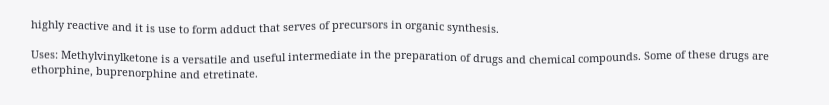highly reactive and it is use to form adduct that serves of precursors in organic synthesis.

Uses: Methylvinylketone is a versatile and useful intermediate in the preparation of drugs and chemical compounds. Some of these drugs are ethorphine, buprenorphine and etretinate.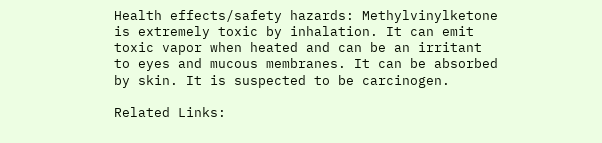Health effects/safety hazards: Methylvinylketone is extremely toxic by inhalation. It can emit toxic vapor when heated and can be an irritant to eyes and mucous membranes. It can be absorbed by skin. It is suspected to be carcinogen.

Related Links: